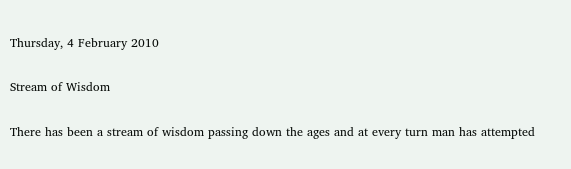Thursday, 4 February 2010

Stream of Wisdom

There has been a stream of wisdom passing down the ages and at every turn man has attempted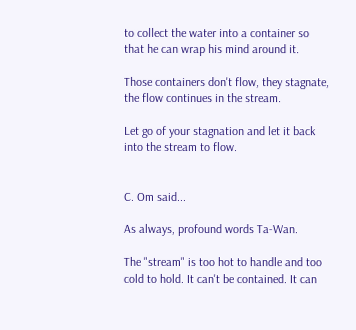to collect the water into a container so that he can wrap his mind around it.

Those containers don't flow, they stagnate, the flow continues in the stream.

Let go of your stagnation and let it back into the stream to flow.


C. Om said...

As always, profound words Ta-Wan.

The "stream" is too hot to handle and too cold to hold. It can't be contained. It can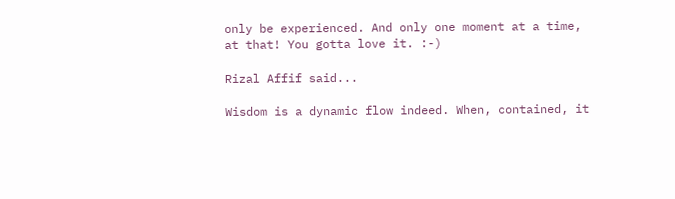only be experienced. And only one moment at a time, at that! You gotta love it. :-)

Rizal Affif said...

Wisdom is a dynamic flow indeed. When, contained, it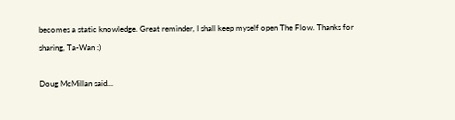becomes a static knowledge. Great reminder, I shall keep myself open The Flow. Thanks for sharing, Ta-Wan :)

Doug McMillan said...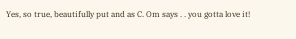Yes, so true, beautifully put and as C. Om says . . you gotta love it!